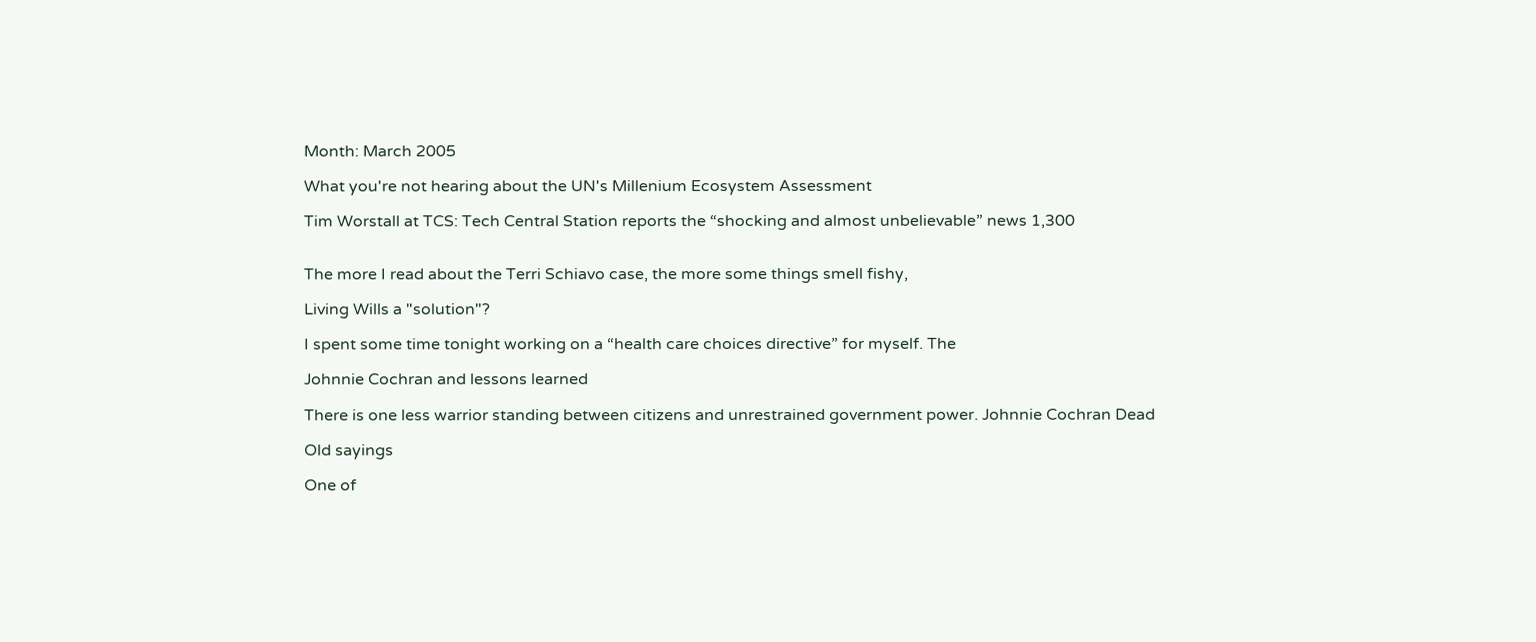Month: March 2005

What you're not hearing about the UN's Millenium Ecosystem Assessment

Tim Worstall at TCS: Tech Central Station reports the “shocking and almost unbelievable” news 1,300


The more I read about the Terri Schiavo case, the more some things smell fishy,

Living Wills a "solution"?

I spent some time tonight working on a “health care choices directive” for myself. The

Johnnie Cochran and lessons learned

There is one less warrior standing between citizens and unrestrained government power. Johnnie Cochran Dead

Old sayings

One of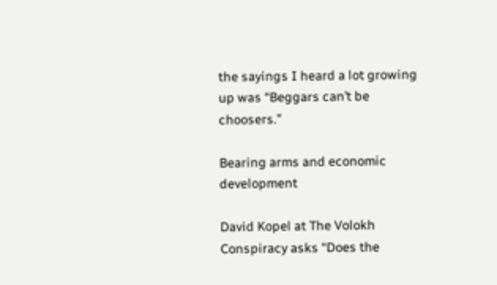the sayings I heard a lot growing up was “Beggars can’t be choosers.”

Bearing arms and economic development

David Kopel at The Volokh Conspiracy asks “Does the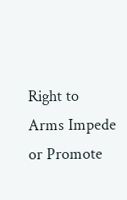Right to Arms Impede or Promote